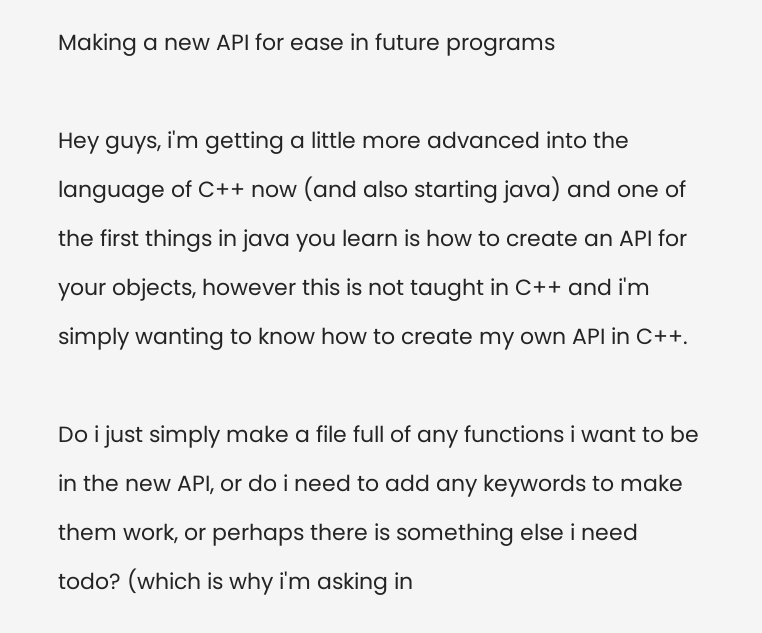Making a new API for ease in future programs

Hey guys, i'm getting a little more advanced into the language of C++ now (and also starting java) and one of the first things in java you learn is how to create an API for your objects, however this is not taught in C++ and i'm simply wanting to know how to create my own API in C++.

Do i just simply make a file full of any functions i want to be in the new API, or do i need to add any keywords to make them work, or perhaps there is something else i need todo? (which is why i'm asking in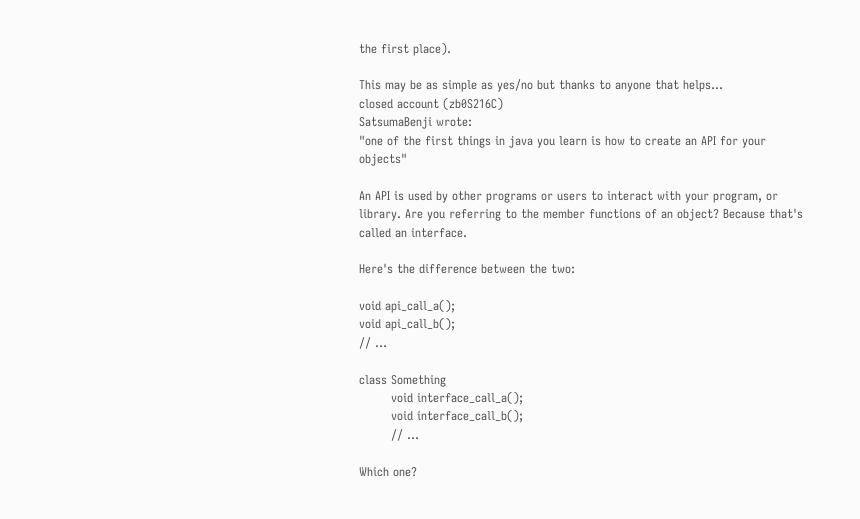the first place).

This may be as simple as yes/no but thanks to anyone that helps...
closed account (zb0S216C)
SatsumaBenji wrote:
"one of the first things in java you learn is how to create an API for your objects"

An API is used by other programs or users to interact with your program, or library. Are you referring to the member functions of an object? Because that's called an interface.

Here's the difference between the two:

void api_call_a();
void api_call_b();
// ...

class Something
        void interface_call_a();
        void interface_call_b();
        // ...

Which one?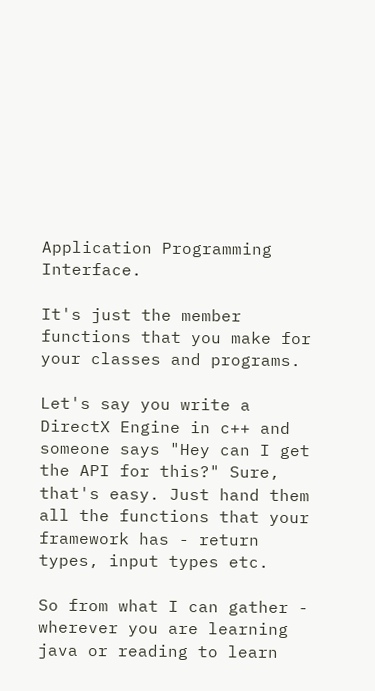Application Programming Interface.

It's just the member functions that you make for your classes and programs.

Let's say you write a DirectX Engine in c++ and someone says "Hey can I get the API for this?" Sure, that's easy. Just hand them all the functions that your framework has - return types, input types etc.

So from what I can gather - wherever you are learning java or reading to learn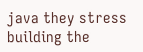java they stress building the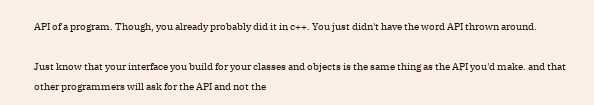API of a program. Though, you already probably did it in c++. You just didn't have the word API thrown around.

Just know that your interface you build for your classes and objects is the same thing as the API you'd make. and that other programmers will ask for the API and not the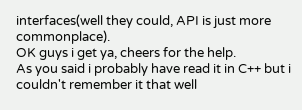interfaces(well they could, API is just more commonplace).
OK guys i get ya, cheers for the help.
As you said i probably have read it in C++ but i couldn't remember it that well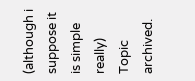(although i suppose it is simple really)
Topic archived.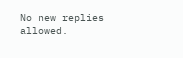No new replies allowed.